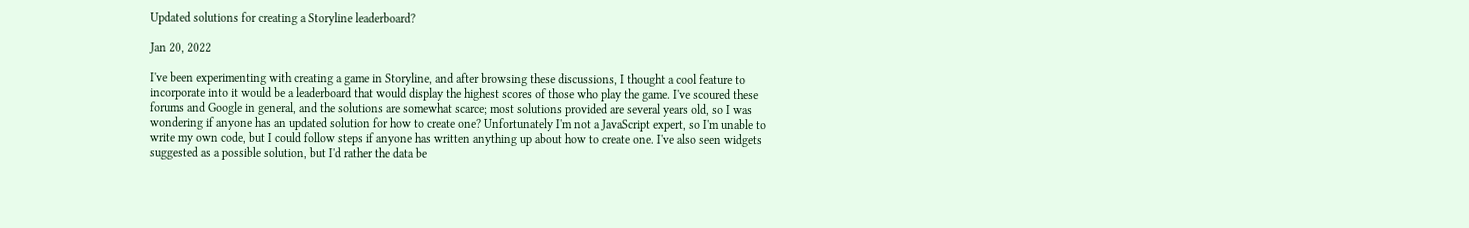Updated solutions for creating a Storyline leaderboard?

Jan 20, 2022

I've been experimenting with creating a game in Storyline, and after browsing these discussions, I thought a cool feature to incorporate into it would be a leaderboard that would display the highest scores of those who play the game. I've scoured these forums and Google in general, and the solutions are somewhat scarce; most solutions provided are several years old, so I was wondering if anyone has an updated solution for how to create one? Unfortunately I'm not a JavaScript expert, so I'm unable to write my own code, but I could follow steps if anyone has written anything up about how to create one. I've also seen widgets suggested as a possible solution, but I'd rather the data be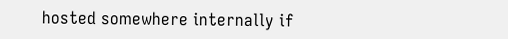hosted somewhere internally if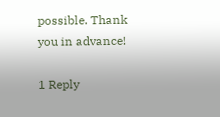possible. Thank you in advance!

1 Reply